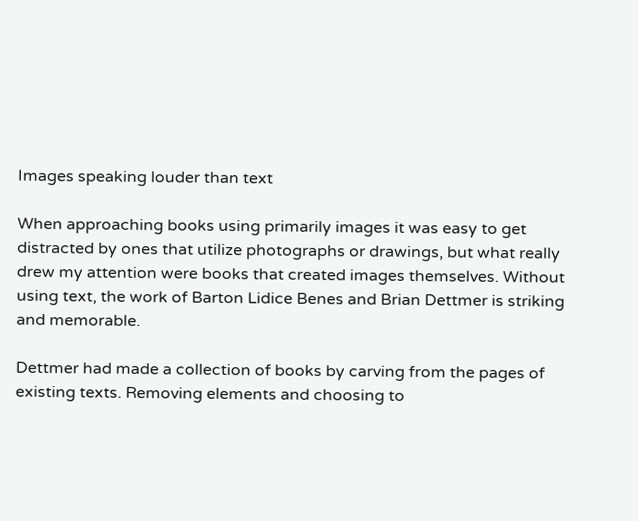Images speaking louder than text

When approaching books using primarily images it was easy to get distracted by ones that utilize photographs or drawings, but what really drew my attention were books that created images themselves. Without using text, the work of Barton Lidice Benes and Brian Dettmer is striking and memorable.

Dettmer had made a collection of books by carving from the pages of existing texts. Removing elements and choosing to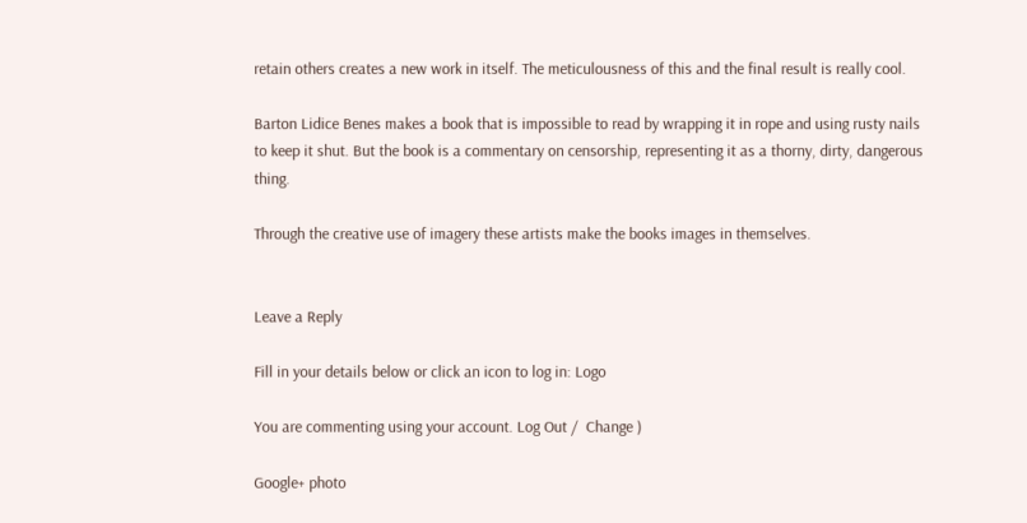retain others creates a new work in itself. The meticulousness of this and the final result is really cool.

Barton Lidice Benes makes a book that is impossible to read by wrapping it in rope and using rusty nails to keep it shut. But the book is a commentary on censorship, representing it as a thorny, dirty, dangerous thing.

Through the creative use of imagery these artists make the books images in themselves.


Leave a Reply

Fill in your details below or click an icon to log in: Logo

You are commenting using your account. Log Out /  Change )

Google+ photo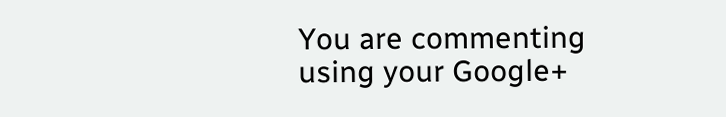You are commenting using your Google+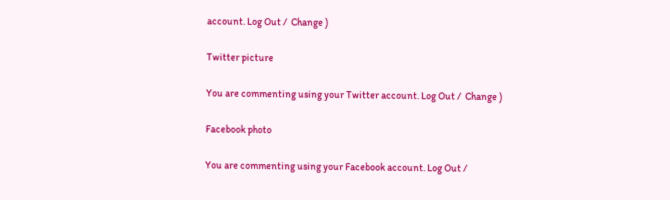account. Log Out /  Change )

Twitter picture

You are commenting using your Twitter account. Log Out /  Change )

Facebook photo

You are commenting using your Facebook account. Log Out /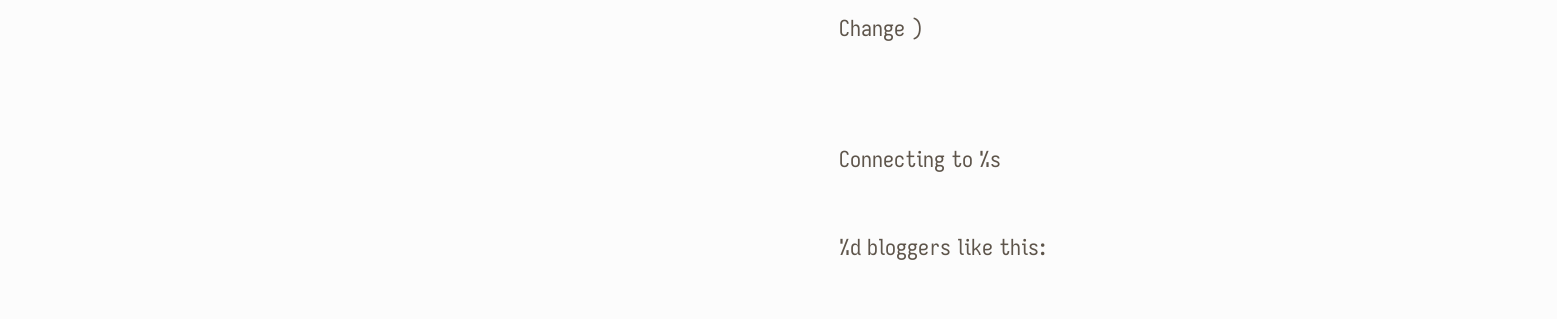Change )


Connecting to %s

%d bloggers like this: